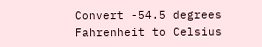Convert -54.5 degrees Fahrenheit to Celsius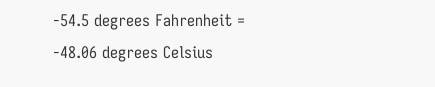-54.5 degrees Fahrenheit = -48.06 degrees Celsius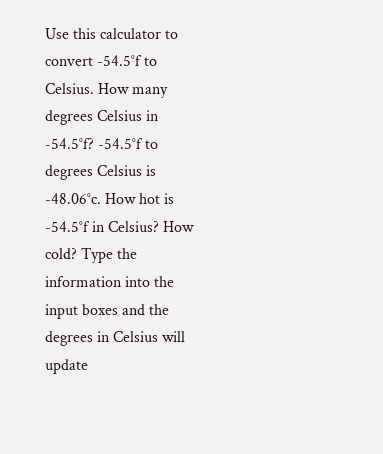Use this calculator to convert -54.5°f to Celsius. How many degrees Celsius in -54.5°f? -54.5°f to degrees Celsius is -48.06°c. How hot is -54.5°f in Celsius? How cold? Type the information into the input boxes and the degrees in Celsius will update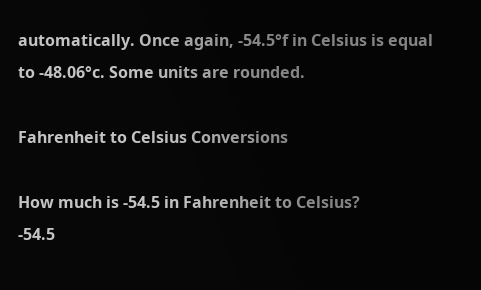automatically. Once again, -54.5°f in Celsius is equal to -48.06°c. Some units are rounded.

Fahrenheit to Celsius Conversions

How much is -54.5 in Fahrenheit to Celsius?
-54.5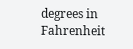degrees in Fahrenheit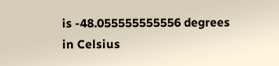is -48.055555555556 degrees in Celsius